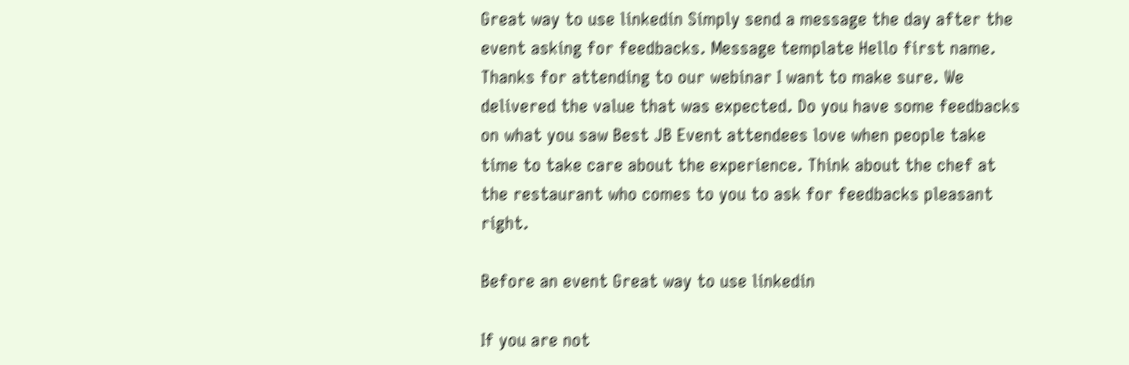Great way to use linkedin Simply send a message the day after the event asking for feedbacks. Message template Hello first name. Thanks for attending to our webinar I want to make sure. We delivered the value that was expected. Do you have some feedbacks on what you saw Best JB Event attendees love when people take time to take care about the experience. Think about the chef at the restaurant who comes to you to ask for feedbacks pleasant right.

Before an event Great way to use linkedin

If you are not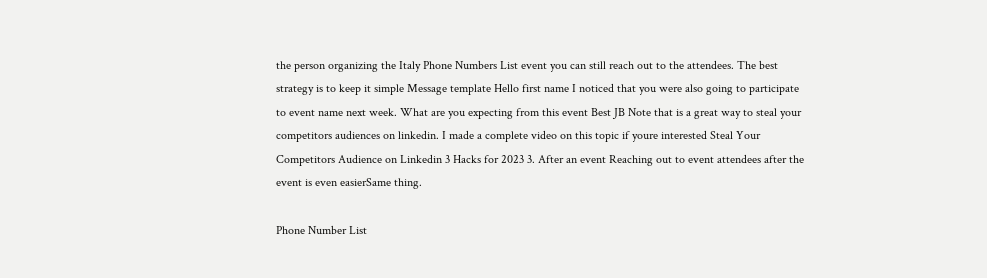the person organizing the Italy Phone Numbers List event you can still reach out to the attendees. The best strategy is to keep it simple Message template Hello first name I noticed that you were also going to participate to event name next week. What are you expecting from this event Best JB Note that is a great way to steal your competitors audiences on linkedin. I made a complete video on this topic if youre interested Steal Your Competitors Audience on Linkedin 3 Hacks for 2023 3. After an event Reaching out to event attendees after the event is even easierSame thing.

Phone Number List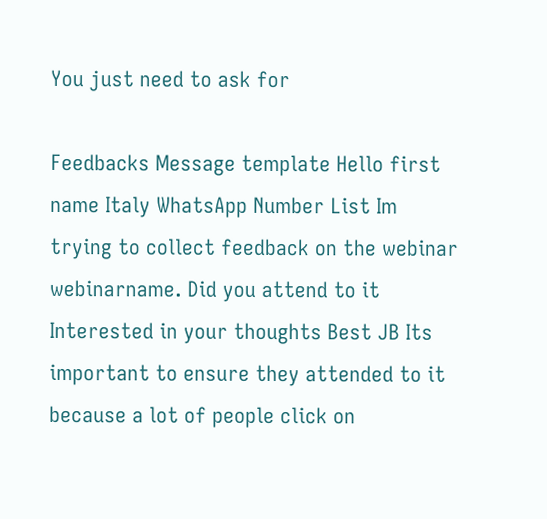You just need to ask for

Feedbacks Message template Hello first name Italy WhatsApp Number List Im trying to collect feedback on the webinar webinarname. Did you attend to it Interested in your thoughts Best JB Its important to ensure they attended to it because a lot of people click on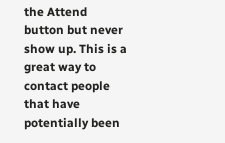the Attend button but never show up. This is a great way to contact people that have potentially been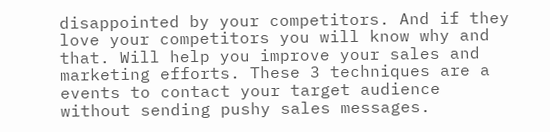disappointed by your competitors. And if they love your competitors you will know why and that. Will help you improve your sales and marketing efforts. These 3 techniques are a events to contact your target audience without sending pushy sales messages.